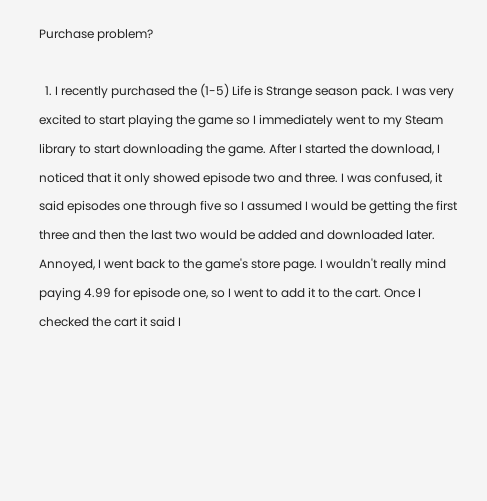Purchase problem?

  1. I recently purchased the (1-5) Life is Strange season pack. I was very excited to start playing the game so I immediately went to my Steam library to start downloading the game. After I started the download, I noticed that it only showed episode two and three. I was confused, it said episodes one through five so I assumed I would be getting the first three and then the last two would be added and downloaded later. Annoyed, I went back to the game's store page. I wouldn't really mind paying 4.99 for episode one, so I went to add it to the cart. Once I checked the cart it said I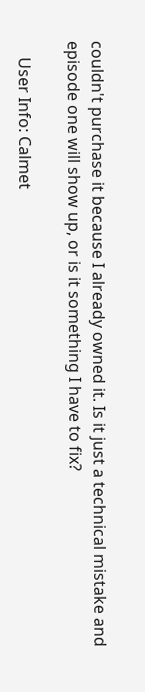couldn't purchase it because I already owned it. Is it just a technical mistake and episode one will show up, or is it something I have to fix?

    User Info: Calmet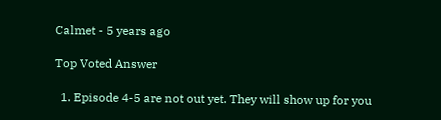Calmet - 5 years ago

Top Voted Answer

  1. Episode 4-5 are not out yet. They will show up for you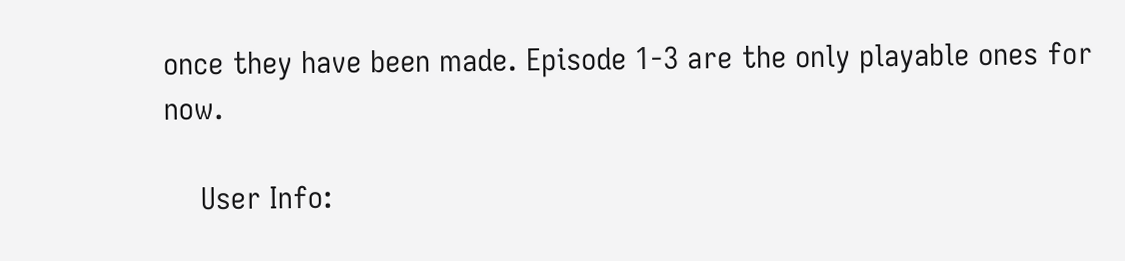once they have been made. Episode 1-3 are the only playable ones for now.

    User Info: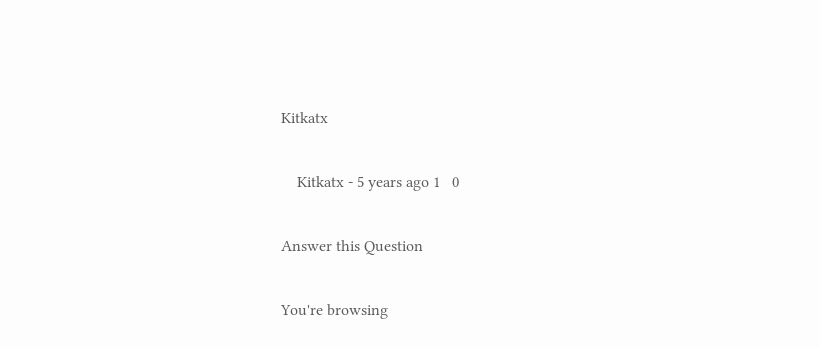Kitkatx

    Kitkatx - 5 years ago 1   0

Answer this Question

You're browsing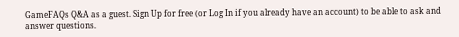GameFAQs Q&A as a guest. Sign Up for free (or Log In if you already have an account) to be able to ask and answer questions.